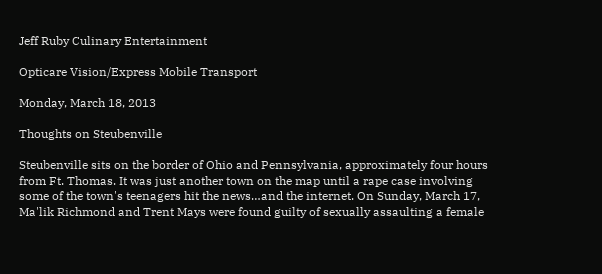Jeff Ruby Culinary Entertainment

Opticare Vision/Express Mobile Transport

Monday, March 18, 2013

Thoughts on Steubenville

Steubenville sits on the border of Ohio and Pennsylvania, approximately four hours from Ft. Thomas. It was just another town on the map until a rape case involving some of the town's teenagers hit the news…and the internet. On Sunday, March 17, Ma'lik Richmond and Trent Mays were found guilty of sexually assaulting a female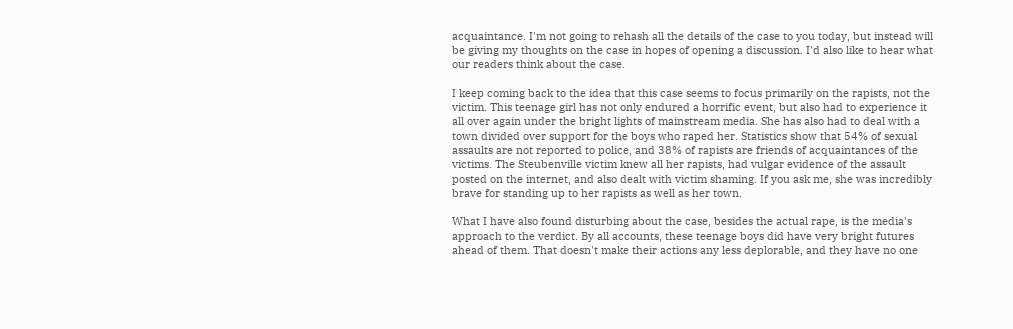acquaintance. I'm not going to rehash all the details of the case to you today, but instead will be giving my thoughts on the case in hopes of opening a discussion. I'd also like to hear what our readers think about the case.

I keep coming back to the idea that this case seems to focus primarily on the rapists, not the victim. This teenage girl has not only endured a horrific event, but also had to experience it all over again under the bright lights of mainstream media. She has also had to deal with a town divided over support for the boys who raped her. Statistics show that 54% of sexual assaults are not reported to police, and 38% of rapists are friends of acquaintances of the victims. The Steubenville victim knew all her rapists, had vulgar evidence of the assault posted on the internet, and also dealt with victim shaming. If you ask me, she was incredibly brave for standing up to her rapists as well as her town.

What I have also found disturbing about the case, besides the actual rape, is the media's approach to the verdict. By all accounts, these teenage boys did have very bright futures ahead of them. That doesn't make their actions any less deplorable, and they have no one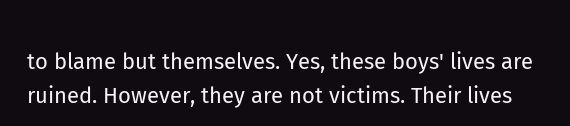to blame but themselves. Yes, these boys' lives are ruined. However, they are not victims. Their lives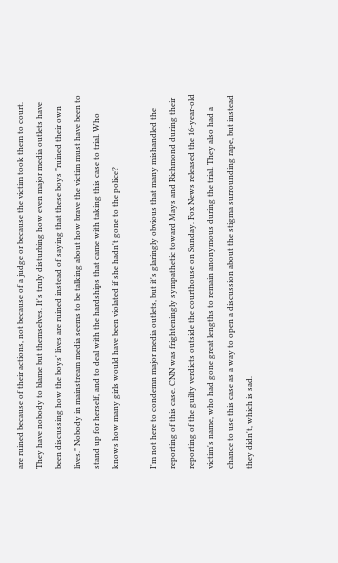are ruined because of their actions, not because of a judge or because the victim took them to court. They have nobody to blame but themselves. It's truly disturbing how even major media outlets have been discussing how the boys' lives are ruined instead of saying that these boys "ruined their own lives." Nobody in mainstream media seems to be talking about how brave the victim must have been to stand up for herself, and to deal with the hardships that came with taking this case to trial. Who knows how many girls would have been violated if she hadn't gone to the police?

I'm not here to condemn major media outlets, but it's glaringly obvious that many mishandled the reporting of this case. CNN was frighteningly sympathetic toward Mays and Richmond during their reporting of the guilty verdicts outside the courthouse on Sunday. Fox News released the 16-year-old victim's name, who had gone great lengths to remain anonymous during the trial. They also had a chance to use this case as a way to open a discussion about the stigma surrounding rape, but instead they didn't, which is sad.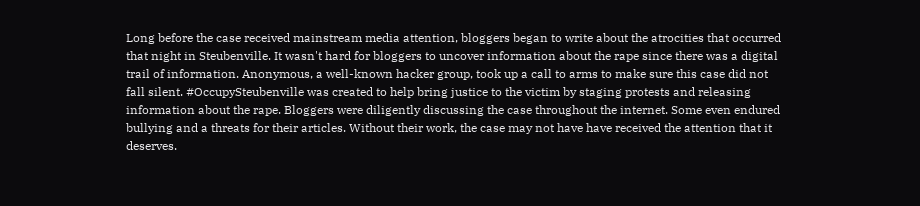Long before the case received mainstream media attention, bloggers began to write about the atrocities that occurred that night in Steubenville. It wasn't hard for bloggers to uncover information about the rape since there was a digital trail of information. Anonymous, a well-known hacker group, took up a call to arms to make sure this case did not fall silent. #OccupySteubenville was created to help bring justice to the victim by staging protests and releasing information about the rape. Bloggers were diligently discussing the case throughout the internet. Some even endured bullying and a threats for their articles. Without their work, the case may not have have received the attention that it deserves.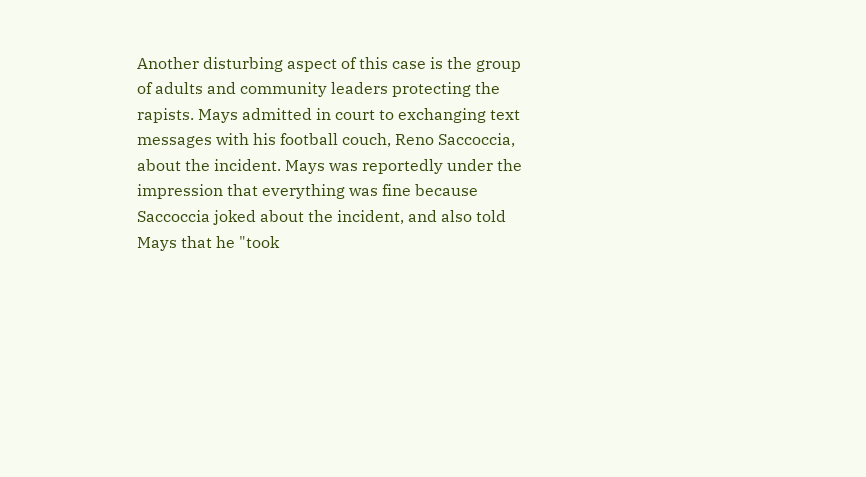Another disturbing aspect of this case is the group of adults and community leaders protecting the rapists. Mays admitted in court to exchanging text messages with his football couch, Reno Saccoccia, about the incident. Mays was reportedly under the impression that everything was fine because Saccoccia joked about the incident, and also told Mays that he "took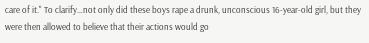care of it." To clarify…not only did these boys rape a drunk, unconscious 16-year-old girl, but they were then allowed to believe that their actions would go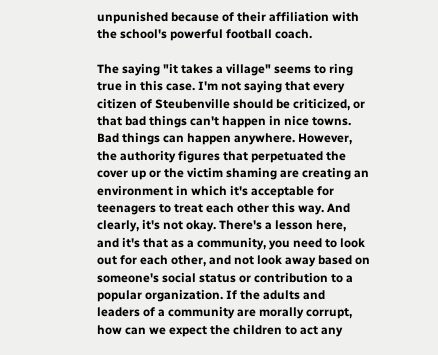unpunished because of their affiliation with the school's powerful football coach.

The saying "it takes a village" seems to ring true in this case. I'm not saying that every citizen of Steubenville should be criticized, or that bad things can't happen in nice towns. Bad things can happen anywhere. However, the authority figures that perpetuated the cover up or the victim shaming are creating an environment in which it's acceptable for teenagers to treat each other this way. And clearly, it's not okay. There's a lesson here, and it's that as a community, you need to look out for each other, and not look away based on someone's social status or contribution to a popular organization. If the adults and leaders of a community are morally corrupt, how can we expect the children to act any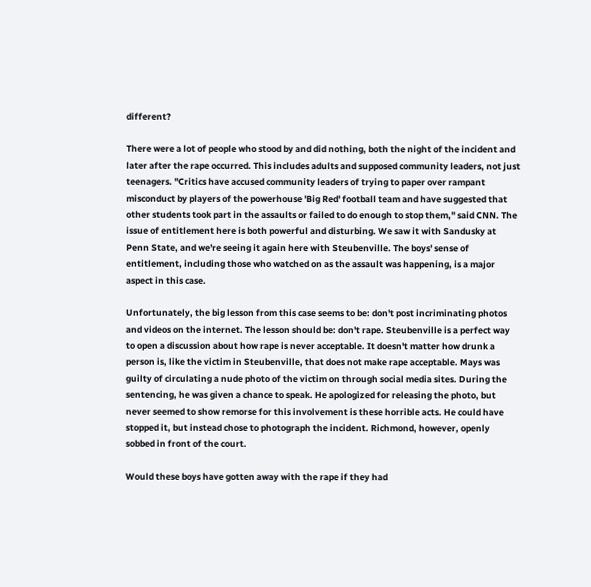different?

There were a lot of people who stood by and did nothing, both the night of the incident and later after the rape occurred. This includes adults and supposed community leaders, not just teenagers. "Critics have accused community leaders of trying to paper over rampant misconduct by players of the powerhouse 'Big Red' football team and have suggested that other students took part in the assaults or failed to do enough to stop them," said CNN. The issue of entitlement here is both powerful and disturbing. We saw it with Sandusky at Penn State, and we're seeing it again here with Steubenville. The boys' sense of entitlement, including those who watched on as the assault was happening, is a major aspect in this case.

Unfortunately, the big lesson from this case seems to be: don't post incriminating photos and videos on the internet. The lesson should be: don't rape. Steubenville is a perfect way to open a discussion about how rape is never acceptable. It doesn't matter how drunk a person is, like the victim in Steubenville, that does not make rape acceptable. Mays was guilty of circulating a nude photo of the victim on through social media sites. During the sentencing, he was given a chance to speak. He apologized for releasing the photo, but never seemed to show remorse for this involvement is these horrible acts. He could have stopped it, but instead chose to photograph the incident. Richmond, however, openly sobbed in front of the court.

Would these boys have gotten away with the rape if they had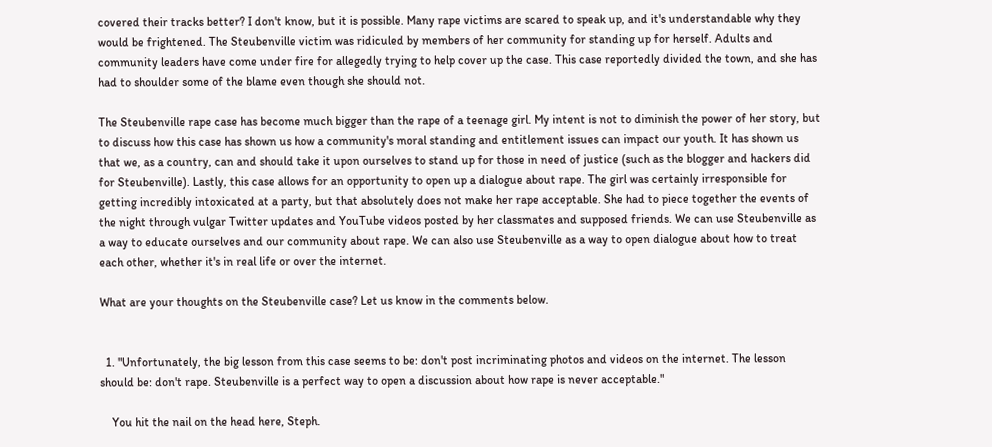covered their tracks better? I don't know, but it is possible. Many rape victims are scared to speak up, and it's understandable why they would be frightened. The Steubenville victim was ridiculed by members of her community for standing up for herself. Adults and community leaders have come under fire for allegedly trying to help cover up the case. This case reportedly divided the town, and she has had to shoulder some of the blame even though she should not.

The Steubenville rape case has become much bigger than the rape of a teenage girl. My intent is not to diminish the power of her story, but to discuss how this case has shown us how a community's moral standing and entitlement issues can impact our youth. It has shown us that we, as a country, can and should take it upon ourselves to stand up for those in need of justice (such as the blogger and hackers did for Steubenville). Lastly, this case allows for an opportunity to open up a dialogue about rape. The girl was certainly irresponsible for getting incredibly intoxicated at a party, but that absolutely does not make her rape acceptable. She had to piece together the events of the night through vulgar Twitter updates and YouTube videos posted by her classmates and supposed friends. We can use Steubenville as a way to educate ourselves and our community about rape. We can also use Steubenville as a way to open dialogue about how to treat each other, whether it's in real life or over the internet.

What are your thoughts on the Steubenville case? Let us know in the comments below.


  1. "Unfortunately, the big lesson from this case seems to be: don't post incriminating photos and videos on the internet. The lesson should be: don't rape. Steubenville is a perfect way to open a discussion about how rape is never acceptable."

    You hit the nail on the head here, Steph.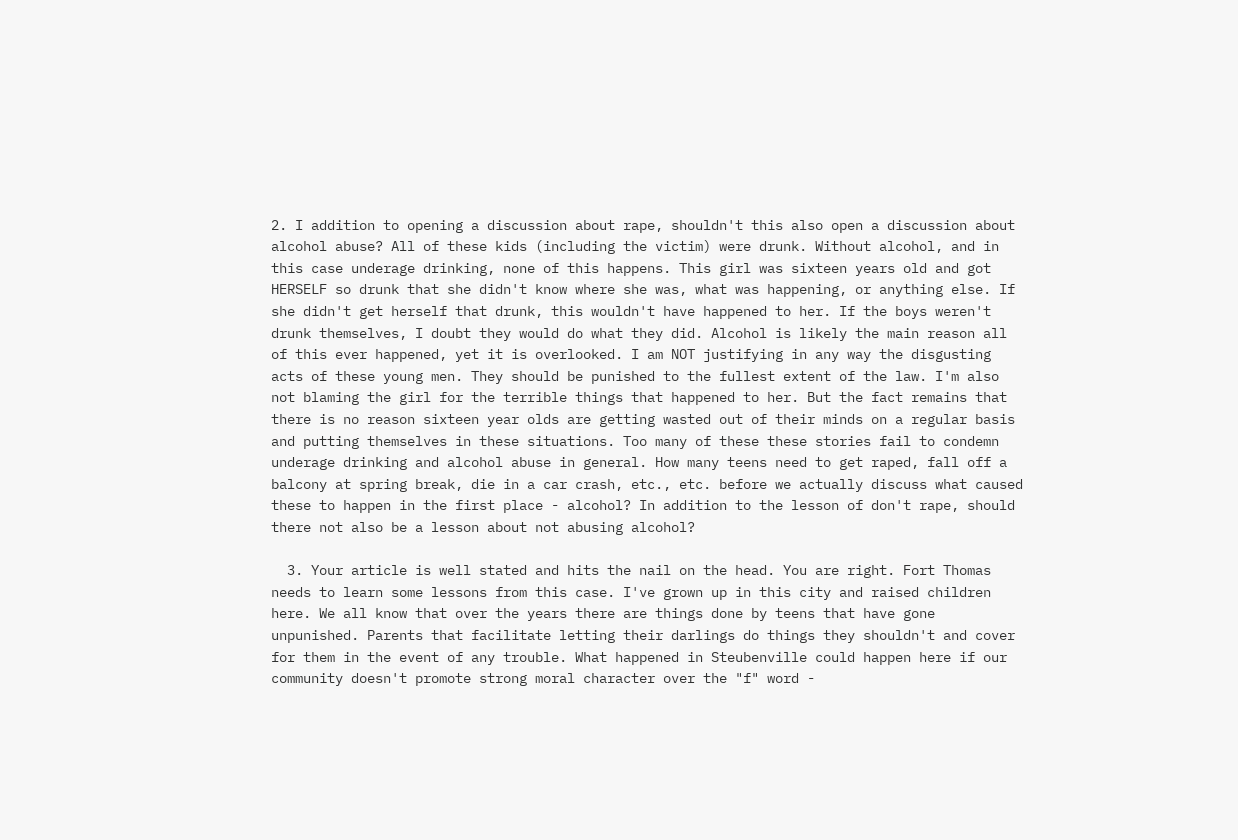2. I addition to opening a discussion about rape, shouldn't this also open a discussion about alcohol abuse? All of these kids (including the victim) were drunk. Without alcohol, and in this case underage drinking, none of this happens. This girl was sixteen years old and got HERSELF so drunk that she didn't know where she was, what was happening, or anything else. If she didn't get herself that drunk, this wouldn't have happened to her. If the boys weren't drunk themselves, I doubt they would do what they did. Alcohol is likely the main reason all of this ever happened, yet it is overlooked. I am NOT justifying in any way the disgusting acts of these young men. They should be punished to the fullest extent of the law. I'm also not blaming the girl for the terrible things that happened to her. But the fact remains that there is no reason sixteen year olds are getting wasted out of their minds on a regular basis and putting themselves in these situations. Too many of these these stories fail to condemn underage drinking and alcohol abuse in general. How many teens need to get raped, fall off a balcony at spring break, die in a car crash, etc., etc. before we actually discuss what caused these to happen in the first place - alcohol? In addition to the lesson of don't rape, should there not also be a lesson about not abusing alcohol?

  3. Your article is well stated and hits the nail on the head. You are right. Fort Thomas needs to learn some lessons from this case. I've grown up in this city and raised children here. We all know that over the years there are things done by teens that have gone unpunished. Parents that facilitate letting their darlings do things they shouldn't and cover for them in the event of any trouble. What happened in Steubenville could happen here if our community doesn't promote strong moral character over the "f" word -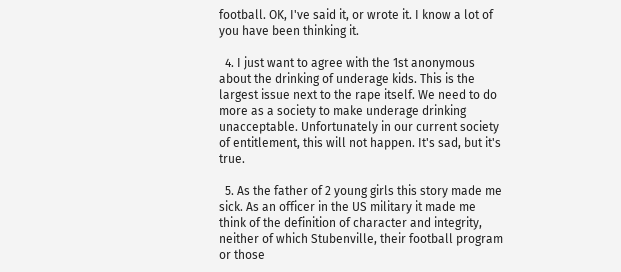football. OK, I've said it, or wrote it. I know a lot of you have been thinking it.

  4. I just want to agree with the 1st anonymous about the drinking of underage kids. This is the largest issue next to the rape itself. We need to do more as a society to make underage drinking unacceptable. Unfortunately in our current society of entitlement, this will not happen. It's sad, but it's true.

  5. As the father of 2 young girls this story made me sick. As an officer in the US military it made me think of the definition of character and integrity, neither of which Stubenville, their football program or those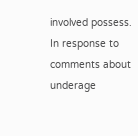involved possess. In response to comments about underage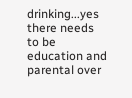drinking...yes there needs to be education and parental over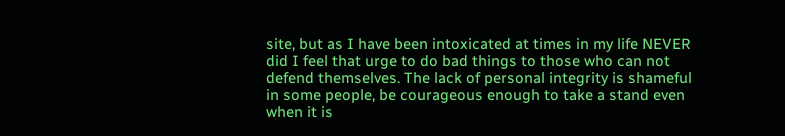site, but as I have been intoxicated at times in my life NEVER did I feel that urge to do bad things to those who can not defend themselves. The lack of personal integrity is shameful in some people, be courageous enough to take a stand even when it is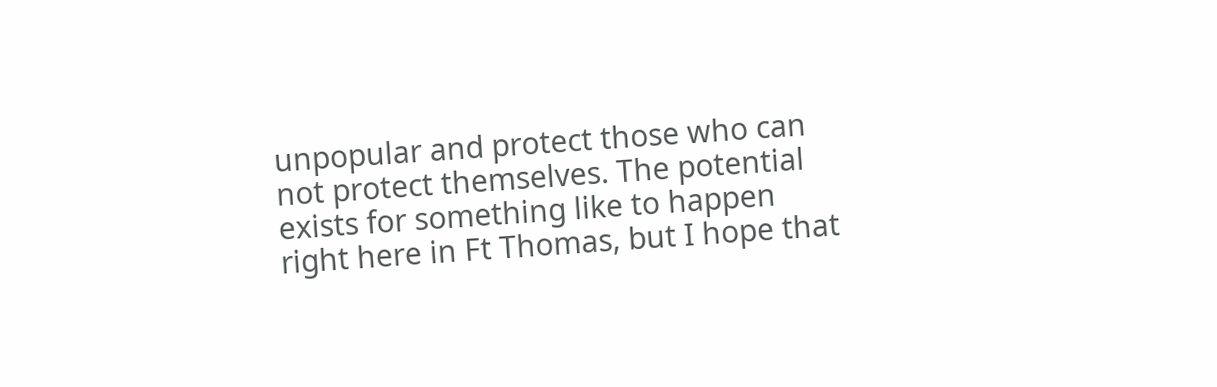unpopular and protect those who can not protect themselves. The potential exists for something like to happen right here in Ft Thomas, but I hope that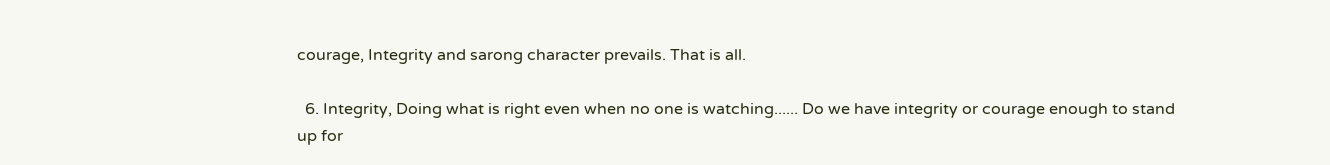courage, Integrity and sarong character prevails. That is all.

  6. Integrity, Doing what is right even when no one is watching...... Do we have integrity or courage enough to stand up for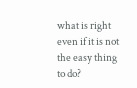what is right even if it is not the easy thing to do?